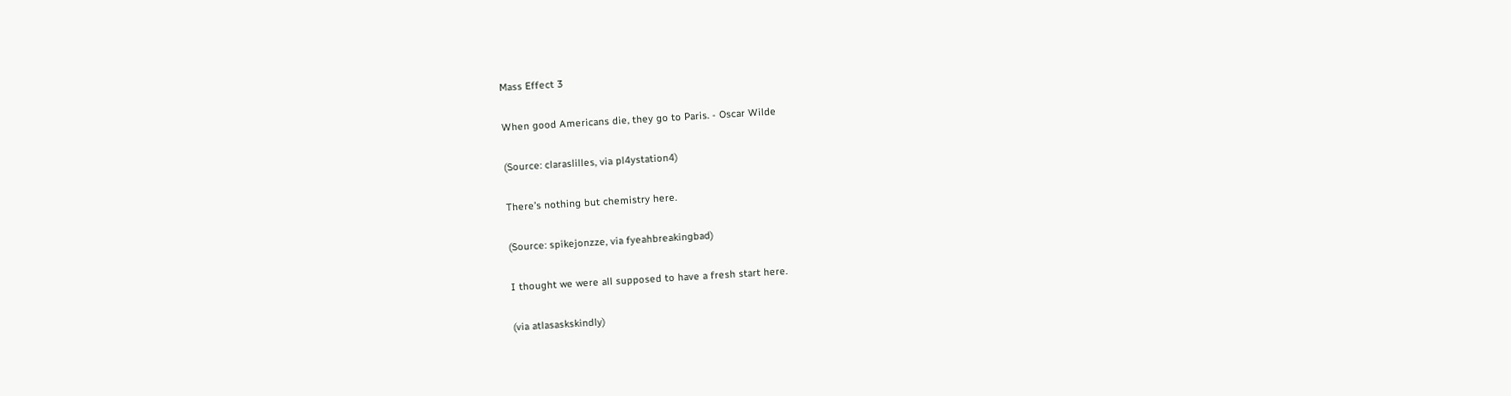Mass Effect 3

When good Americans die, they go to Paris. - Oscar Wilde

(Source: claraslilles, via pl4ystation4)

There’s nothing but chemistry here.

(Source: spikejonzze, via fyeahbreakingbad)

I thought we were all supposed to have a fresh start here.

(via atlasaskskindly)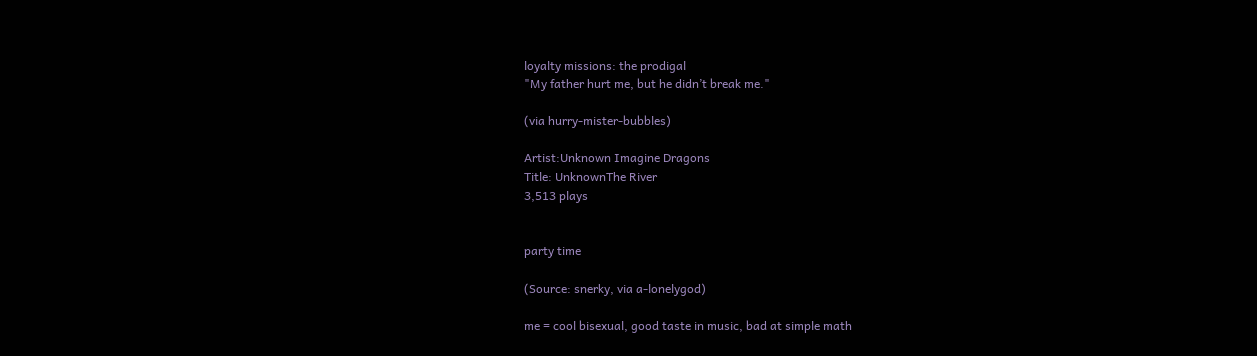loyalty missions: the prodigal
"My father hurt me, but he didn’t break me."

(via hurry-mister-bubbles)

Artist:Unknown Imagine Dragons
Title: UnknownThe River
3,513 plays


party time

(Source: snerky, via a-lonelygod)

me = cool bisexual, good taste in music, bad at simple math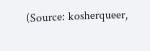(Source: kosherqueer,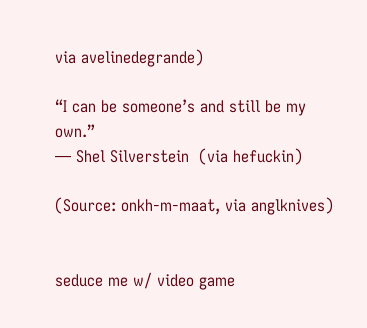via avelinedegrande)

“I can be someone’s and still be my own.”
— Shel Silverstein  (via hefuckin)

(Source: onkh-m-maat, via anglknives)


seduce me w/ video game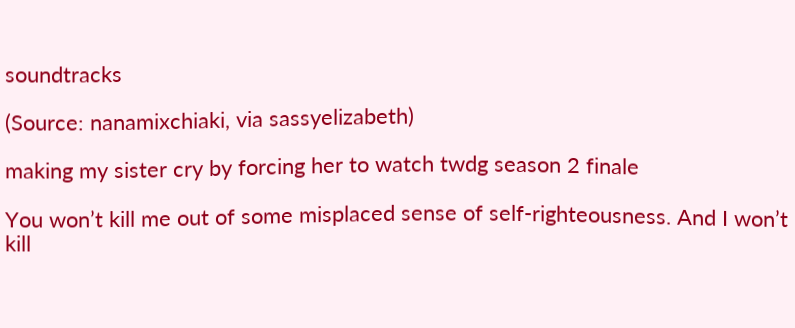soundtracks

(Source: nanamixchiaki, via sassyelizabeth)

making my sister cry by forcing her to watch twdg season 2 finale

You won’t kill me out of some misplaced sense of self-righteousness. And I won’t kill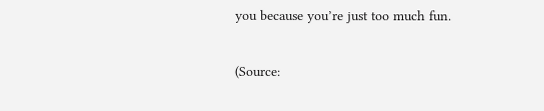you because you’re just too much fun.

(Source: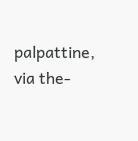palpattine, via the-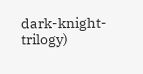dark-knight-trilogy)